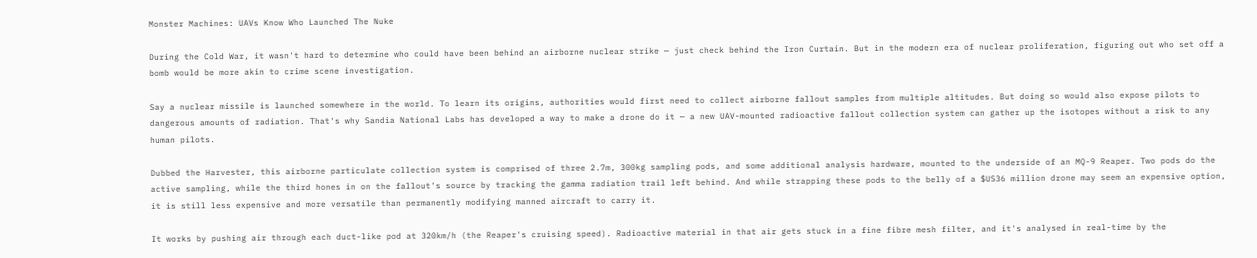Monster Machines: UAVs Know Who Launched The Nuke

During the Cold War, it wasn't hard to determine who could have been behind an airborne nuclear strike — just check behind the Iron Curtain. But in the modern era of nuclear proliferation, figuring out who set off a bomb would be more akin to crime scene investigation.

Say a nuclear missile is launched somewhere in the world. To learn its origins, authorities would first need to collect airborne fallout samples from multiple altitudes. But doing so would also expose pilots to dangerous amounts of radiation. That's why Sandia National Labs has developed a way to make a drone do it — a new UAV-mounted radioactive fallout collection system can gather up the isotopes without a risk to any human pilots.

Dubbed the Harvester, this airborne particulate collection system is comprised of three 2.7m, 300kg sampling pods, and some additional analysis hardware, mounted to the underside of an MQ-9 Reaper. Two pods do the active sampling, while the third hones in on the fallout's source by tracking the gamma radiation trail left behind. And while strapping these pods to the belly of a $US36 million drone may seem an expensive option, it is still less expensive and more versatile than permanently modifying manned aircraft to carry it.

It works by pushing air through each duct-like pod at 320km/h (the Reaper's cruising speed). Radioactive material in that air gets stuck in a fine fibre mesh filter, and it's analysed in real-time by the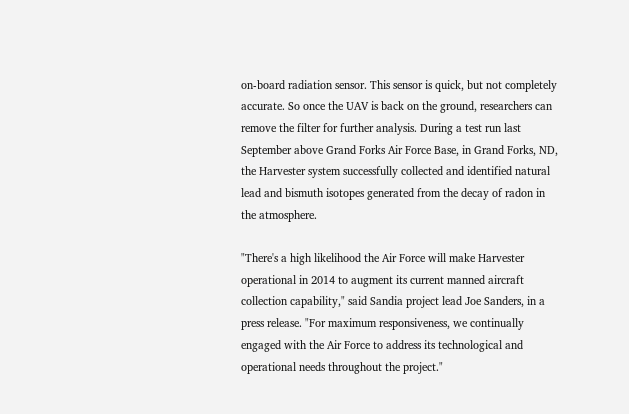on-board radiation sensor. This sensor is quick, but not completely accurate. So once the UAV is back on the ground, researchers can remove the filter for further analysis. During a test run last September above Grand Forks Air Force Base, in Grand Forks, ND, the Harvester system successfully collected and identified natural lead and bismuth isotopes generated from the decay of radon in the atmosphere.

"There's a high likelihood the Air Force will make Harvester operational in 2014 to augment its current manned aircraft collection capability," said Sandia project lead Joe Sanders, in a press release. "For maximum responsiveness, we continually engaged with the Air Force to address its technological and operational needs throughout the project."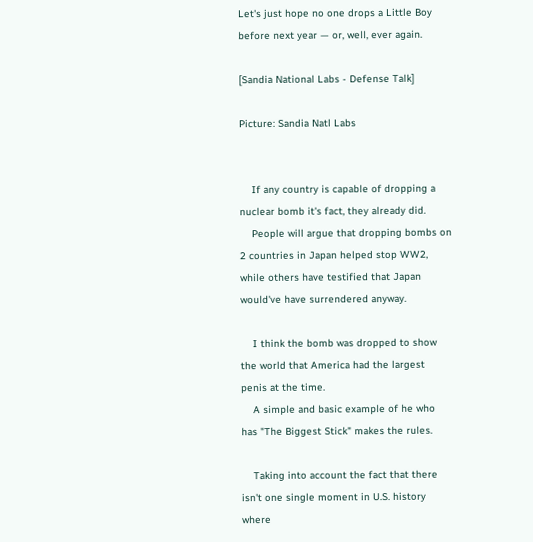Let's just hope no one drops a Little Boy before next year — or, well, ever again.

[Sandia National Labs - Defense Talk]

Picture: Sandia Natl Labs


    If any country is capable of dropping a nuclear bomb it's fact, they already did.
    People will argue that dropping bombs on 2 countries in Japan helped stop WW2, while others have testified that Japan would've have surrendered anyway.

    I think the bomb was dropped to show the world that America had the largest penis at the time.
    A simple and basic example of he who has "The Biggest Stick" makes the rules.

    Taking into account the fact that there isn't one single moment in U.S. history where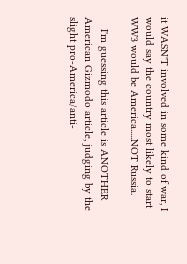it WASN'T involved in some kind of war, I would say the country most likely to start WW3 would be America.....NOT Russia.

    I'm guessing this article is ANOTHER American Gizmodo article, judging by the slight pro-America/anti-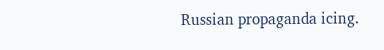Russian propaganda icing.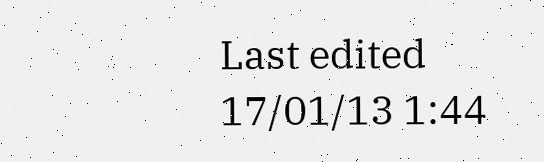Last edited 17/01/13 1:44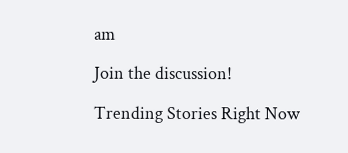am

Join the discussion!

Trending Stories Right Now